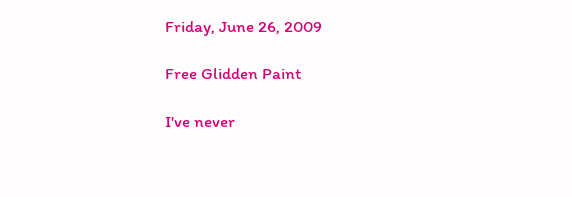Friday, June 26, 2009

Free Glidden Paint

I've never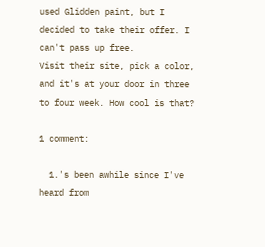used Glidden paint, but I decided to take their offer. I can't pass up free.
Visit their site, pick a color, and it's at your door in three to four week. How cool is that?

1 comment:

  1.'s been awhile since I've heard from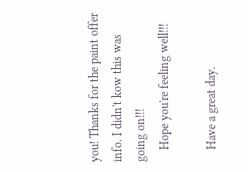you! Thanks for the paint offer info. I didn't kow this was going on!!!
    Hope you're feeling well!!!

    Have a great day.